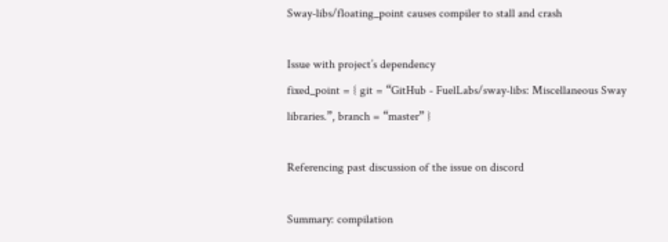Sway-libs/floating_point causes compiler to stall and crash

Issue with project’s dependency
fixed_point = { git = “GitHub - FuelLabs/sway-libs: Miscellaneous Sway libraries.”, branch = “master” }

Referencing past discussion of the issue on discord

Summary: compilation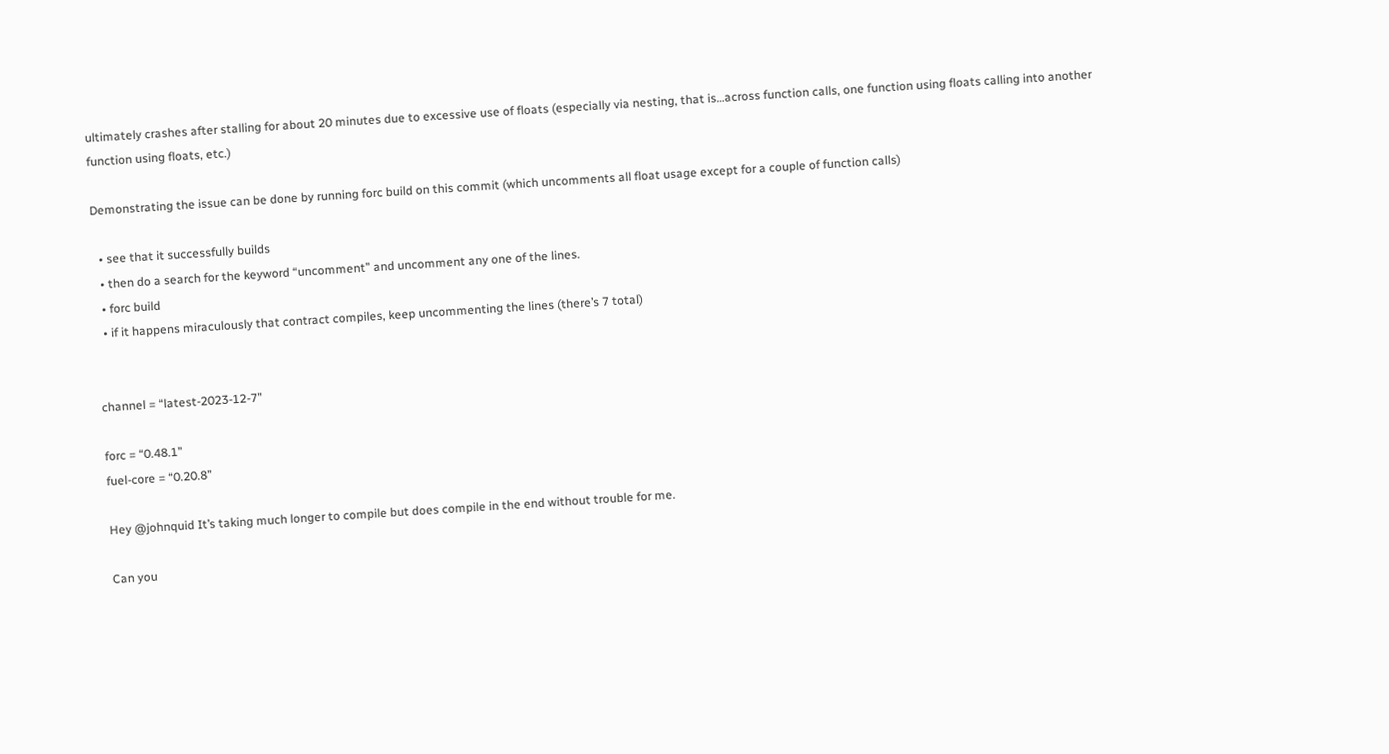ultimately crashes after stalling for about 20 minutes due to excessive use of floats (especially via nesting, that is…across function calls, one function using floats calling into another function using floats, etc.)

Demonstrating the issue can be done by running forc build on this commit (which uncomments all float usage except for a couple of function calls)

  • see that it successfully builds
  • then do a search for the keyword “uncomment” and uncomment any one of the lines.
  • forc build
  • if it happens miraculously that contract compiles, keep uncommenting the lines (there’s 7 total)


channel = “latest-2023-12-7”

forc = “0.48.1”
fuel-core = “0.20.8”

Hey @johnquid It’s taking much longer to compile but does compile in the end without trouble for me.

Can you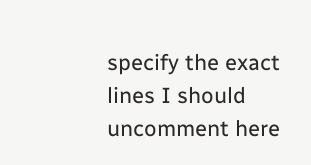specify the exact lines I should uncomment here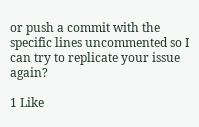or push a commit with the specific lines uncommented so I can try to replicate your issue again?

1 Like